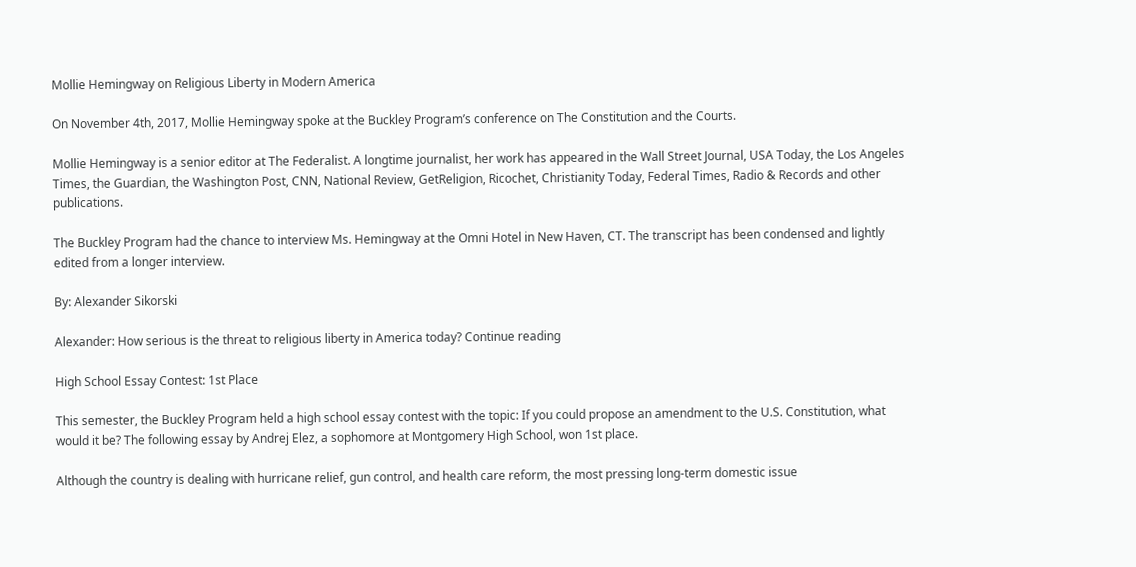Mollie Hemingway on Religious Liberty in Modern America

On November 4th, 2017, Mollie Hemingway spoke at the Buckley Program’s conference on The Constitution and the Courts.

Mollie Hemingway is a senior editor at The Federalist. A longtime journalist, her work has appeared in the Wall Street Journal, USA Today, the Los Angeles Times, the Guardian, the Washington Post, CNN, National Review, GetReligion, Ricochet, Christianity Today, Federal Times, Radio & Records and other publications.

The Buckley Program had the chance to interview Ms. Hemingway at the Omni Hotel in New Haven, CT. The transcript has been condensed and lightly edited from a longer interview.

By: Alexander Sikorski

Alexander: How serious is the threat to religious liberty in America today? Continue reading

High School Essay Contest: 1st Place

This semester, the Buckley Program held a high school essay contest with the topic: If you could propose an amendment to the U.S. Constitution, what would it be? The following essay by Andrej Elez, a sophomore at Montgomery High School, won 1st place.

Although the country is dealing with hurricane relief, gun control, and health care reform, the most pressing long-term domestic issue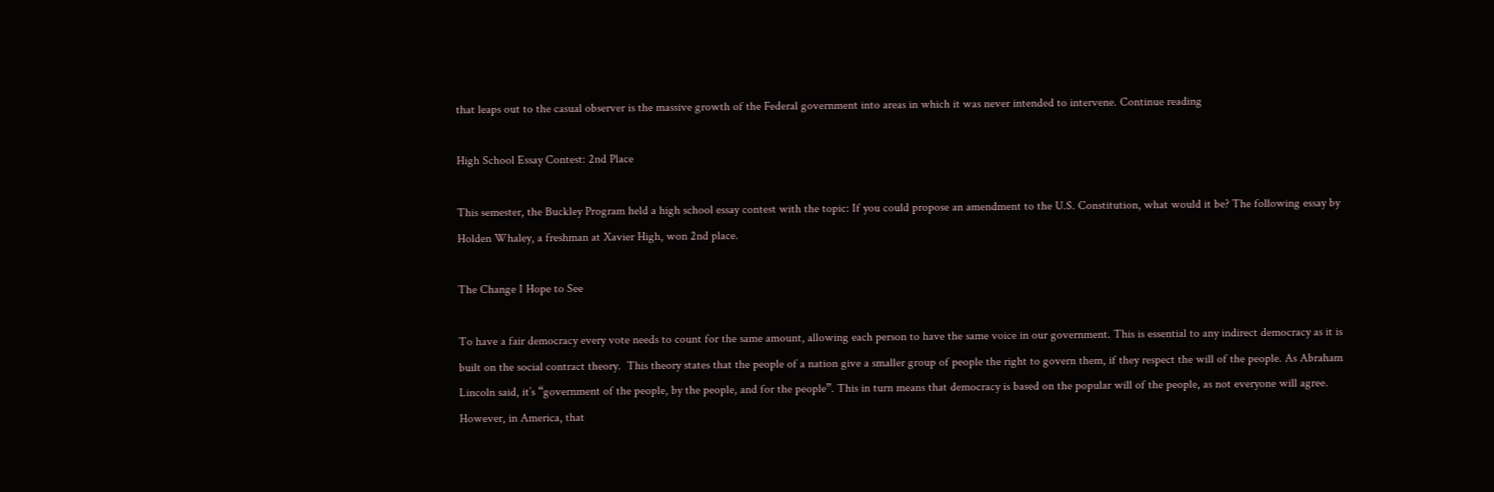that leaps out to the casual observer is the massive growth of the Federal government into areas in which it was never intended to intervene. Continue reading

High School Essay Contest: 2nd Place

This semester, the Buckley Program held a high school essay contest with the topic: If you could propose an amendment to the U.S. Constitution, what would it be? The following essay by Holden Whaley, a freshman at Xavier High, won 2nd place.

The Change I Hope to See

To have a fair democracy every vote needs to count for the same amount, allowing each person to have the same voice in our government. This is essential to any indirect democracy as it is built on the social contract theory.  This theory states that the people of a nation give a smaller group of people the right to govern them, if they respect the will of the people. As Abraham Lincoln said, it’s “government of the people, by the people, and for the people”. This in turn means that democracy is based on the popular will of the people, as not everyone will agree. However, in America, that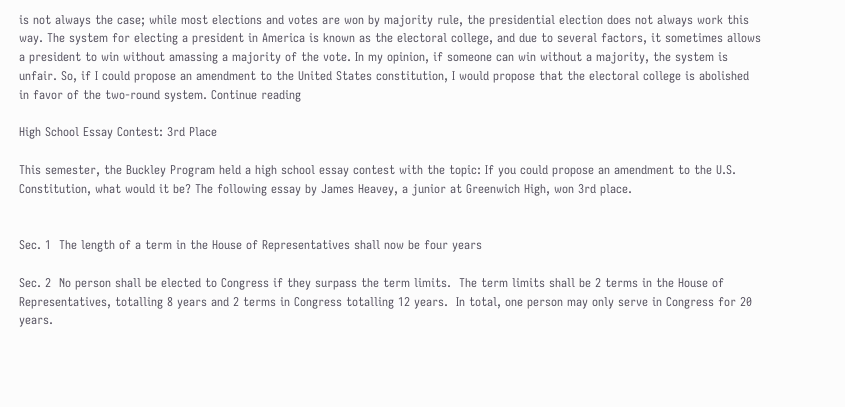is not always the case; while most elections and votes are won by majority rule, the presidential election does not always work this way. The system for electing a president in America is known as the electoral college, and due to several factors, it sometimes allows a president to win without amassing a majority of the vote. In my opinion, if someone can win without a majority, the system is unfair. So, if I could propose an amendment to the United States constitution, I would propose that the electoral college is abolished in favor of the two-round system. Continue reading

High School Essay Contest: 3rd Place

This semester, the Buckley Program held a high school essay contest with the topic: If you could propose an amendment to the U.S. Constitution, what would it be? The following essay by James Heavey, a junior at Greenwich High, won 3rd place.


Sec. 1  The length of a term in the House of Representatives shall now be four years

Sec. 2  No person shall be elected to Congress if they surpass the term limits.  The term limits shall be 2 terms in the House of Representatives, totalling 8 years and 2 terms in Congress totalling 12 years.  In total, one person may only serve in Congress for 20 years.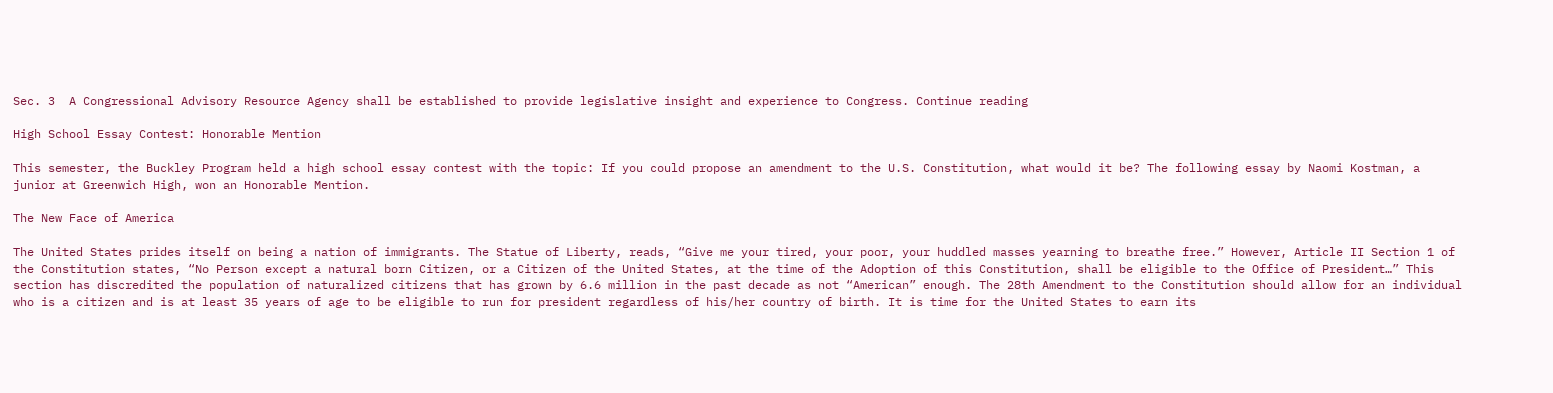Sec. 3  A Congressional Advisory Resource Agency shall be established to provide legislative insight and experience to Congress. Continue reading

High School Essay Contest: Honorable Mention

This semester, the Buckley Program held a high school essay contest with the topic: If you could propose an amendment to the U.S. Constitution, what would it be? The following essay by Naomi Kostman, a junior at Greenwich High, won an Honorable Mention.

The New Face of America

The United States prides itself on being a nation of immigrants. The Statue of Liberty, reads, “Give me your tired, your poor, your huddled masses yearning to breathe free.” However, Article II Section 1 of the Constitution states, “No Person except a natural born Citizen, or a Citizen of the United States, at the time of the Adoption of this Constitution, shall be eligible to the Office of President…” This section has discredited the population of naturalized citizens that has grown by 6.6 million in the past decade as not “American” enough. The 28th Amendment to the Constitution should allow for an individual who is a citizen and is at least 35 years of age to be eligible to run for president regardless of his/her country of birth. It is time for the United States to earn its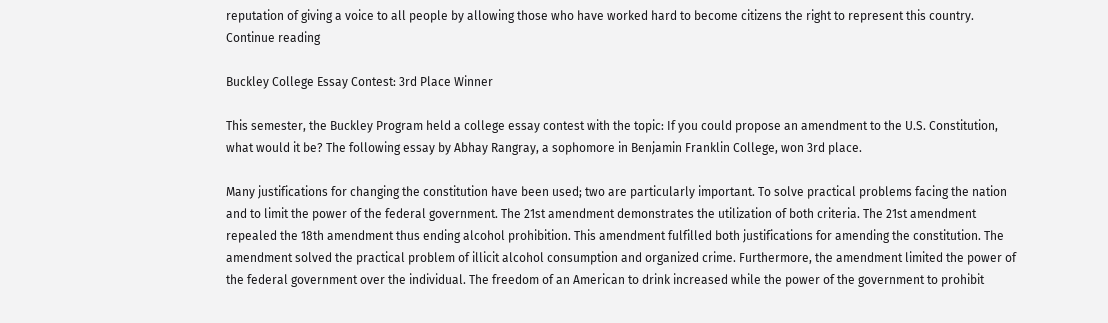reputation of giving a voice to all people by allowing those who have worked hard to become citizens the right to represent this country. Continue reading

Buckley College Essay Contest: 3rd Place Winner

This semester, the Buckley Program held a college essay contest with the topic: If you could propose an amendment to the U.S. Constitution, what would it be? The following essay by Abhay Rangray, a sophomore in Benjamin Franklin College, won 3rd place.

Many justifications for changing the constitution have been used; two are particularly important. To solve practical problems facing the nation and to limit the power of the federal government. The 21st amendment demonstrates the utilization of both criteria. The 21st amendment repealed the 18th amendment thus ending alcohol prohibition. This amendment fulfilled both justifications for amending the constitution. The amendment solved the practical problem of illicit alcohol consumption and organized crime. Furthermore, the amendment limited the power of the federal government over the individual. The freedom of an American to drink increased while the power of the government to prohibit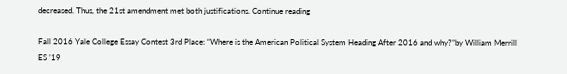decreased. Thus, the 21st amendment met both justifications. Continue reading

Fall 2016 Yale College Essay Contest 3rd Place: “Where is the American Political System Heading After 2016 and why?”by William Merrill ES ’19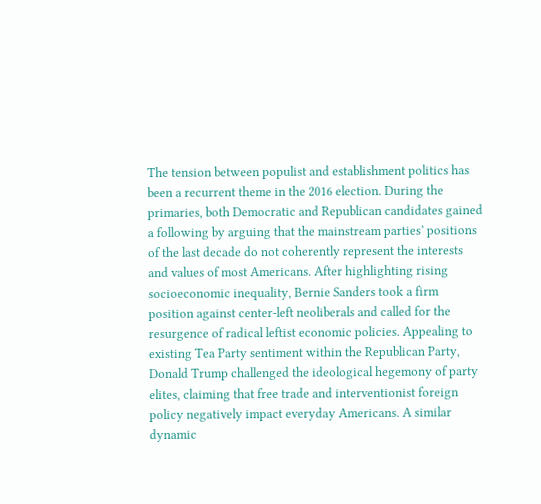The tension between populist and establishment politics has been a recurrent theme in the 2016 election. During the primaries, both Democratic and Republican candidates gained a following by arguing that the mainstream parties’ positions of the last decade do not coherently represent the interests and values of most Americans. After highlighting rising socioeconomic inequality, Bernie Sanders took a firm position against center-left neoliberals and called for the resurgence of radical leftist economic policies. Appealing to existing Tea Party sentiment within the Republican Party, Donald Trump challenged the ideological hegemony of party elites, claiming that free trade and interventionist foreign policy negatively impact everyday Americans. A similar dynamic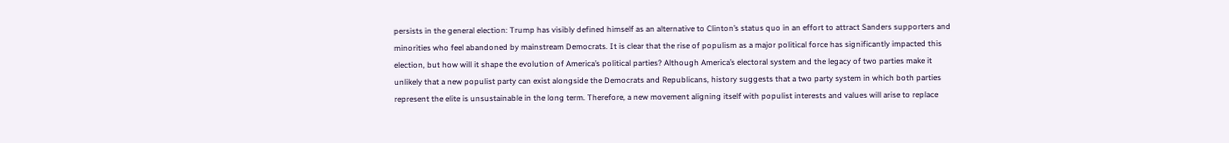persists in the general election: Trump has visibly defined himself as an alternative to Clinton’s status quo in an effort to attract Sanders supporters and minorities who feel abandoned by mainstream Democrats. It is clear that the rise of populism as a major political force has significantly impacted this election, but how will it shape the evolution of America’s political parties? Although America’s electoral system and the legacy of two parties make it unlikely that a new populist party can exist alongside the Democrats and Republicans, history suggests that a two party system in which both parties represent the elite is unsustainable in the long term. Therefore, a new movement aligning itself with populist interests and values will arise to replace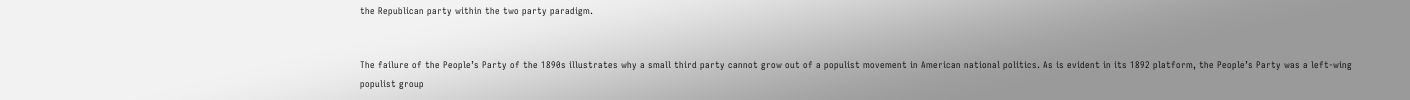the Republican party within the two party paradigm.


The failure of the People’s Party of the 1890s illustrates why a small third party cannot grow out of a populist movement in American national politics. As is evident in its 1892 platform, the People’s Party was a left-wing populist group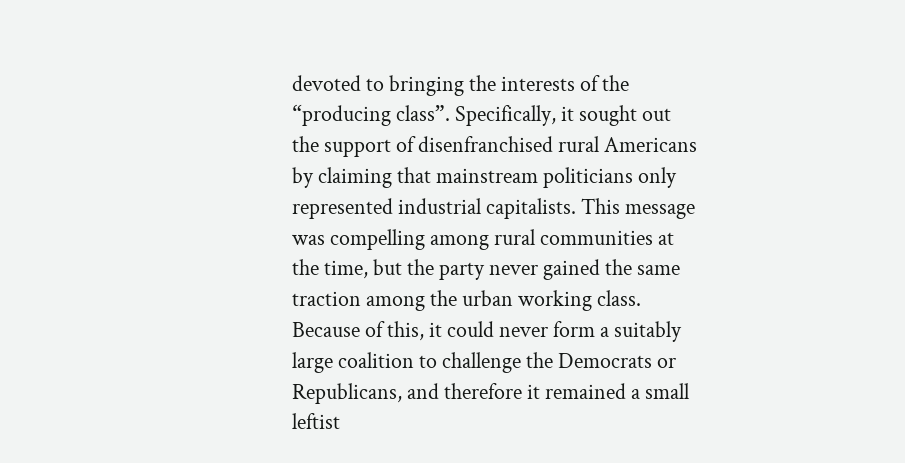devoted to bringing the interests of the “producing class”. Specifically, it sought out the support of disenfranchised rural Americans by claiming that mainstream politicians only represented industrial capitalists. This message was compelling among rural communities at the time, but the party never gained the same traction among the urban working class. Because of this, it could never form a suitably large coalition to challenge the Democrats or Republicans, and therefore it remained a small leftist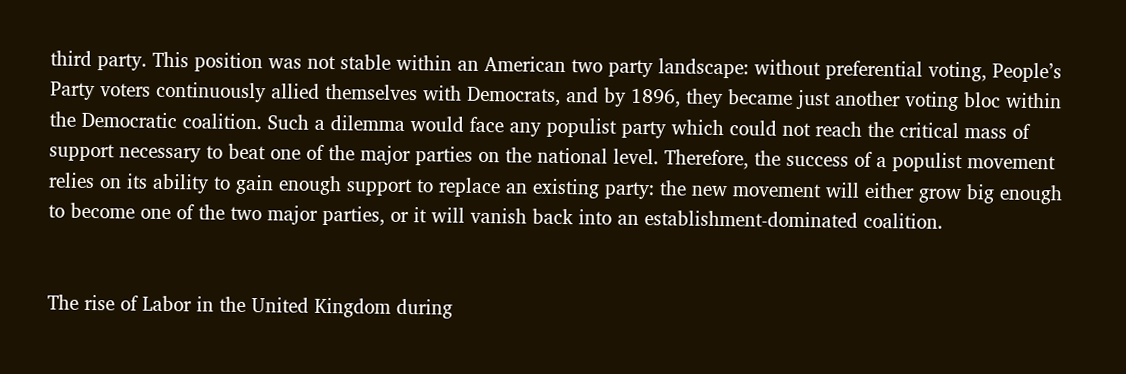third party. This position was not stable within an American two party landscape: without preferential voting, People’s Party voters continuously allied themselves with Democrats, and by 1896, they became just another voting bloc within the Democratic coalition. Such a dilemma would face any populist party which could not reach the critical mass of support necessary to beat one of the major parties on the national level. Therefore, the success of a populist movement relies on its ability to gain enough support to replace an existing party: the new movement will either grow big enough to become one of the two major parties, or it will vanish back into an establishment-dominated coalition.


The rise of Labor in the United Kingdom during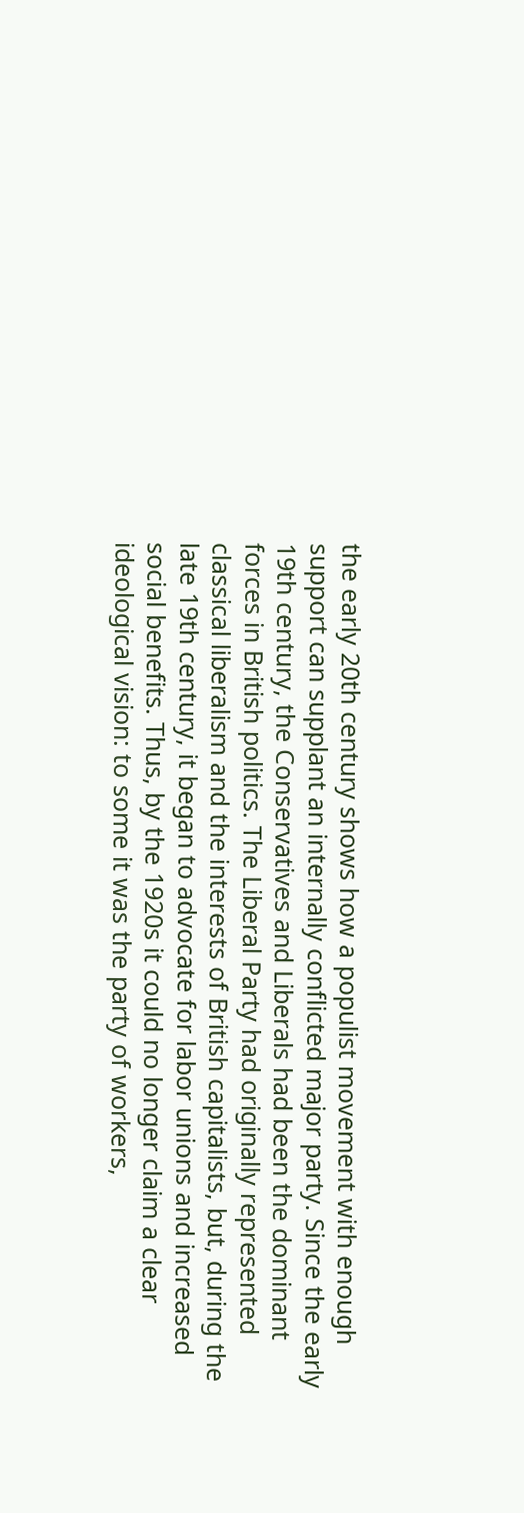the early 20th century shows how a populist movement with enough support can supplant an internally conflicted major party. Since the early 19th century, the Conservatives and Liberals had been the dominant forces in British politics. The Liberal Party had originally represented classical liberalism and the interests of British capitalists, but, during the late 19th century, it began to advocate for labor unions and increased social benefits. Thus, by the 1920s it could no longer claim a clear ideological vision: to some it was the party of workers,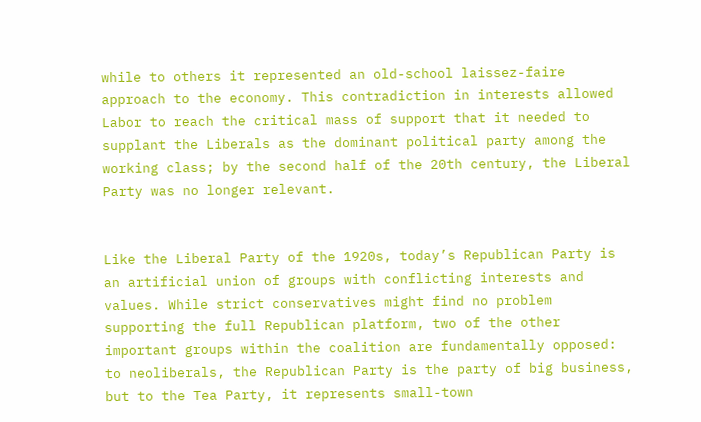while to others it represented an old-school laissez-faire approach to the economy. This contradiction in interests allowed Labor to reach the critical mass of support that it needed to supplant the Liberals as the dominant political party among the working class; by the second half of the 20th century, the Liberal Party was no longer relevant.


Like the Liberal Party of the 1920s, today’s Republican Party is an artificial union of groups with conflicting interests and values. While strict conservatives might find no problem supporting the full Republican platform, two of the other important groups within the coalition are fundamentally opposed: to neoliberals, the Republican Party is the party of big business, but to the Tea Party, it represents small-town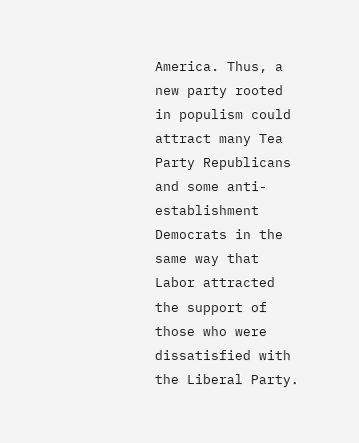America. Thus, a new party rooted in populism could attract many Tea Party Republicans and some anti-establishment Democrats in the same way that Labor attracted the support of those who were dissatisfied with the Liberal Party.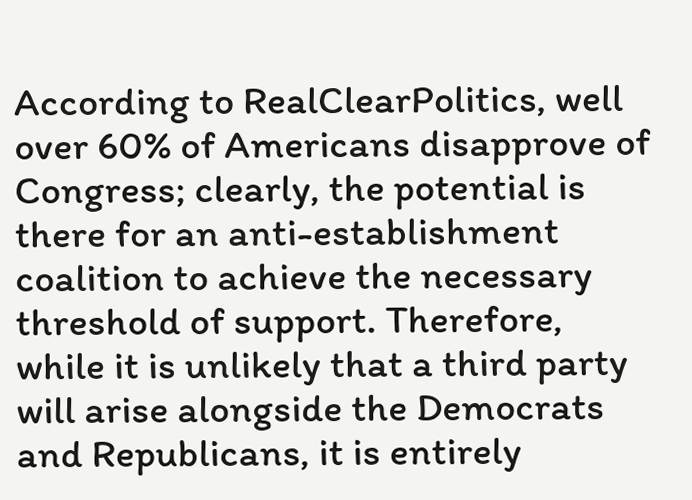According to RealClearPolitics, well over 60% of Americans disapprove of Congress; clearly, the potential is there for an anti-establishment coalition to achieve the necessary threshold of support. Therefore, while it is unlikely that a third party will arise alongside the Democrats and Republicans, it is entirely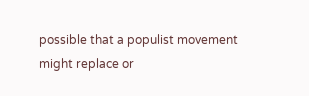possible that a populist movement might replace or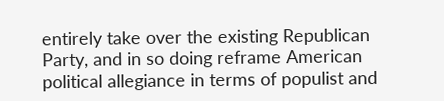entirely take over the existing Republican Party, and in so doing reframe American political allegiance in terms of populist and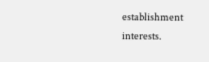establishment interests.